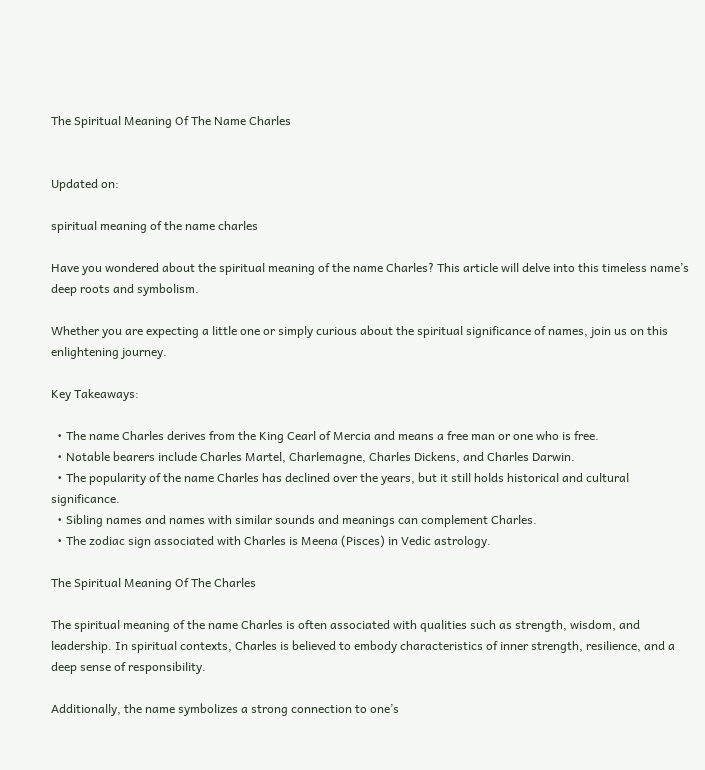The Spiritual Meaning Of The Name Charles


Updated on:

spiritual meaning of the name charles

Have you wondered about the spiritual meaning of the name Charles? This article will delve into this timeless name’s deep roots and symbolism.

Whether you are expecting a little one or simply curious about the spiritual significance of names, join us on this enlightening journey.

Key Takeaways:

  • The name Charles derives from the King Cearl of Mercia and means a free man or one who is free.
  • Notable bearers include Charles Martel, Charlemagne, Charles Dickens, and Charles Darwin.
  • The popularity of the name Charles has declined over the years, but it still holds historical and cultural significance.
  • Sibling names and names with similar sounds and meanings can complement Charles.
  • The zodiac sign associated with Charles is Meena (Pisces) in Vedic astrology.

The Spiritual Meaning Of The Charles

The spiritual meaning of the name Charles is often associated with qualities such as strength, wisdom, and leadership. In spiritual contexts, Charles is believed to embody characteristics of inner strength, resilience, and a deep sense of responsibility.

Additionally, the name symbolizes a strong connection to one’s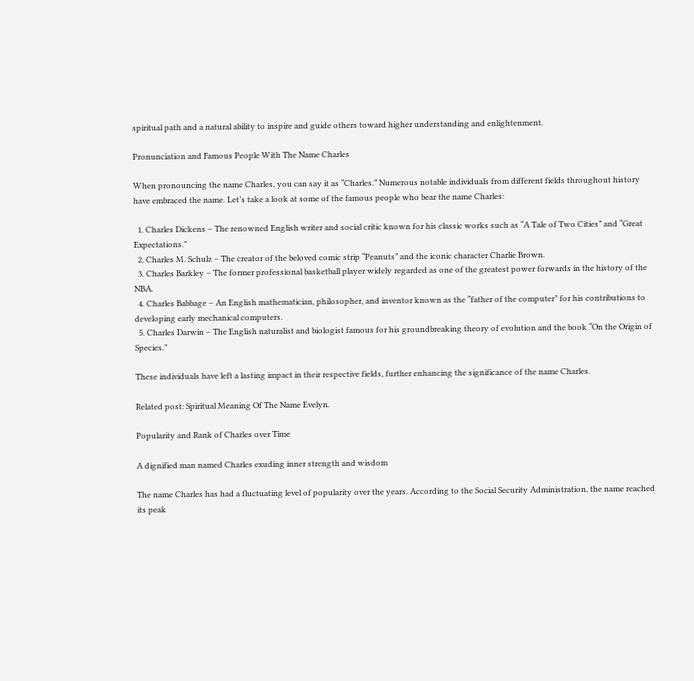spiritual path and a natural ability to inspire and guide others toward higher understanding and enlightenment.

Pronunciation and Famous People With The Name Charles

When pronouncing the name Charles, you can say it as “Charles.” Numerous notable individuals from different fields throughout history have embraced the name. Let’s take a look at some of the famous people who bear the name Charles:

  1. Charles Dickens – The renowned English writer and social critic known for his classic works such as “A Tale of Two Cities” and “Great Expectations.”
  2. Charles M. Schulz – The creator of the beloved comic strip “Peanuts” and the iconic character Charlie Brown.
  3. Charles Barkley – The former professional basketball player widely regarded as one of the greatest power forwards in the history of the NBA.
  4. Charles Babbage – An English mathematician, philosopher, and inventor known as the “father of the computer” for his contributions to developing early mechanical computers.
  5. Charles Darwin – The English naturalist and biologist famous for his groundbreaking theory of evolution and the book “On the Origin of Species.”

These individuals have left a lasting impact in their respective fields, further enhancing the significance of the name Charles.

Related post: Spiritual Meaning Of The Name Evelyn.

Popularity and Rank of Charles over Time

A dignified man named Charles exuding inner strength and wisdom

The name Charles has had a fluctuating level of popularity over the years. According to the Social Security Administration, the name reached its peak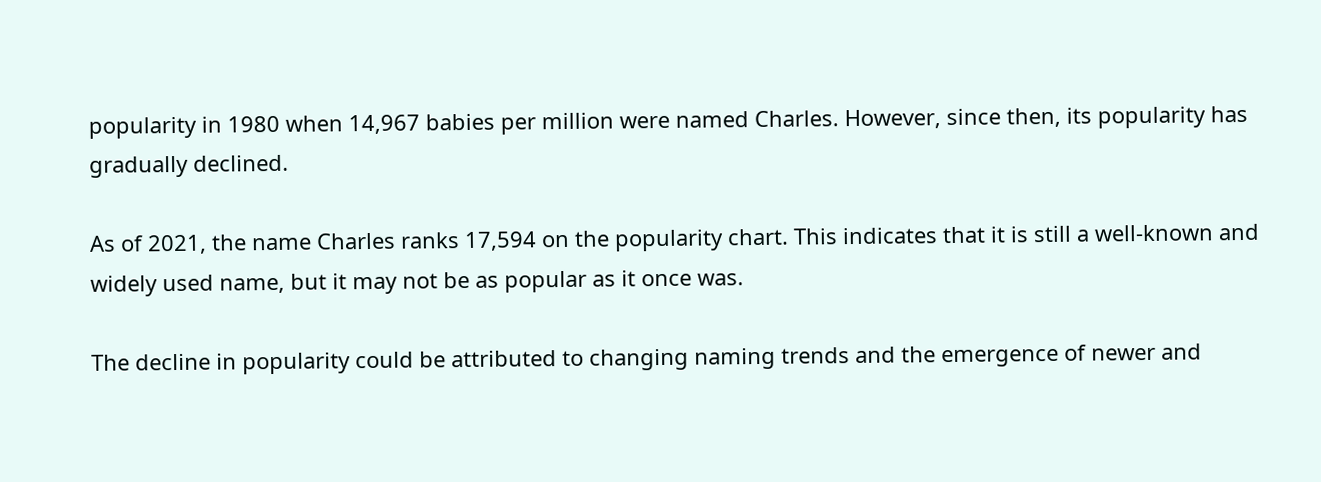popularity in 1980 when 14,967 babies per million were named Charles. However, since then, its popularity has gradually declined.

As of 2021, the name Charles ranks 17,594 on the popularity chart. This indicates that it is still a well-known and widely used name, but it may not be as popular as it once was.

The decline in popularity could be attributed to changing naming trends and the emergence of newer and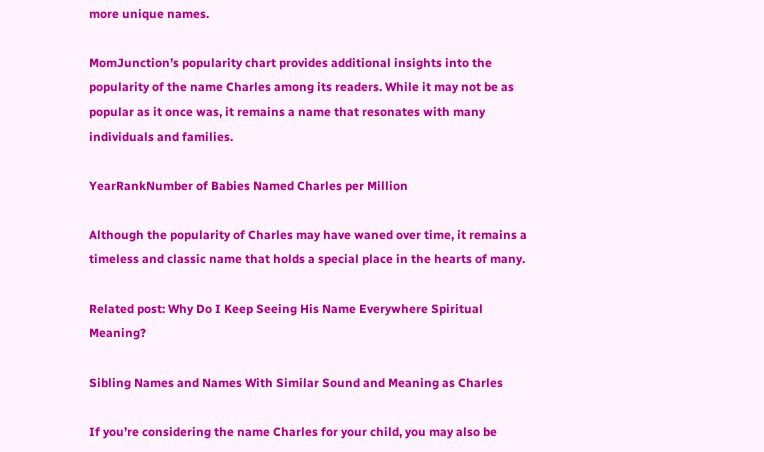more unique names.

MomJunction’s popularity chart provides additional insights into the popularity of the name Charles among its readers. While it may not be as popular as it once was, it remains a name that resonates with many individuals and families.

YearRankNumber of Babies Named Charles per Million

Although the popularity of Charles may have waned over time, it remains a timeless and classic name that holds a special place in the hearts of many.

Related post: Why Do I Keep Seeing His Name Everywhere Spiritual Meaning?

Sibling Names and Names With Similar Sound and Meaning as Charles

If you’re considering the name Charles for your child, you may also be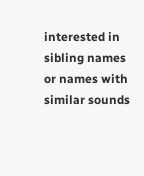interested in sibling names or names with similar sounds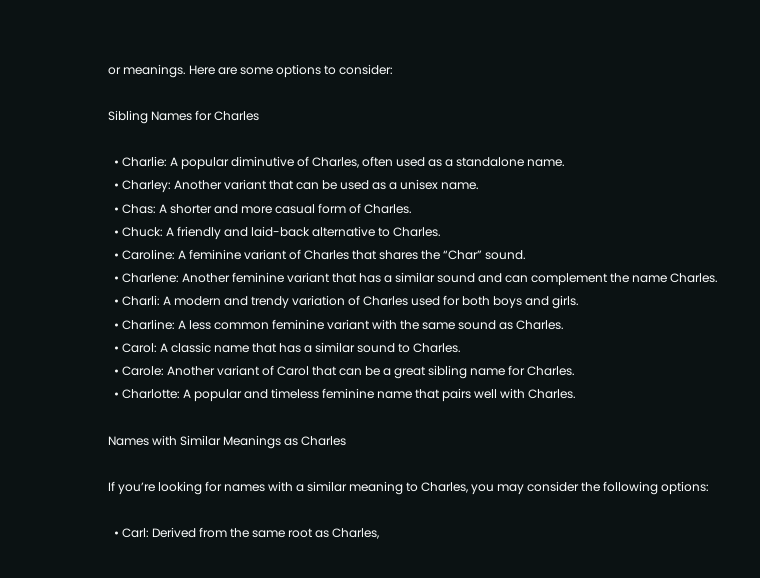or meanings. Here are some options to consider:

Sibling Names for Charles

  • Charlie: A popular diminutive of Charles, often used as a standalone name.
  • Charley: Another variant that can be used as a unisex name.
  • Chas: A shorter and more casual form of Charles.
  • Chuck: A friendly and laid-back alternative to Charles.
  • Caroline: A feminine variant of Charles that shares the “Char” sound.
  • Charlene: Another feminine variant that has a similar sound and can complement the name Charles.
  • Charli: A modern and trendy variation of Charles used for both boys and girls.
  • Charline: A less common feminine variant with the same sound as Charles.
  • Carol: A classic name that has a similar sound to Charles.
  • Carole: Another variant of Carol that can be a great sibling name for Charles.
  • Charlotte: A popular and timeless feminine name that pairs well with Charles.

Names with Similar Meanings as Charles

If you’re looking for names with a similar meaning to Charles, you may consider the following options:

  • Carl: Derived from the same root as Charles,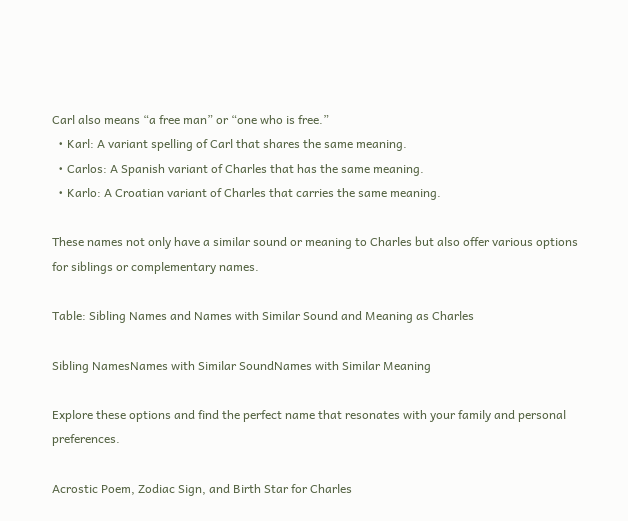Carl also means “a free man” or “one who is free.”
  • Karl: A variant spelling of Carl that shares the same meaning.
  • Carlos: A Spanish variant of Charles that has the same meaning.
  • Karlo: A Croatian variant of Charles that carries the same meaning.

These names not only have a similar sound or meaning to Charles but also offer various options for siblings or complementary names.

Table: Sibling Names and Names with Similar Sound and Meaning as Charles

Sibling NamesNames with Similar SoundNames with Similar Meaning

Explore these options and find the perfect name that resonates with your family and personal preferences.

Acrostic Poem, Zodiac Sign, and Birth Star for Charles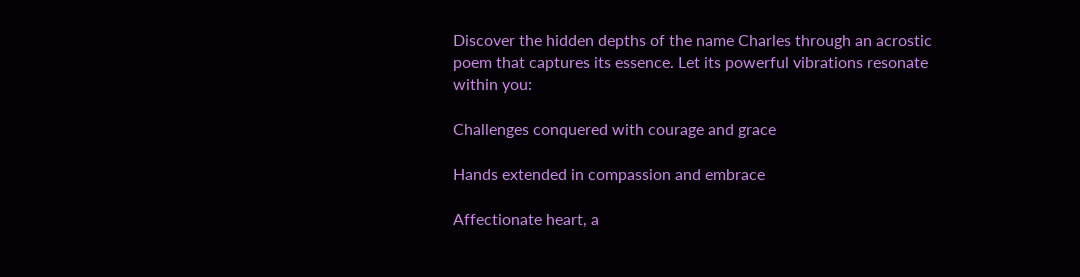Discover the hidden depths of the name Charles through an acrostic poem that captures its essence. Let its powerful vibrations resonate within you:

Challenges conquered with courage and grace

Hands extended in compassion and embrace

Affectionate heart, a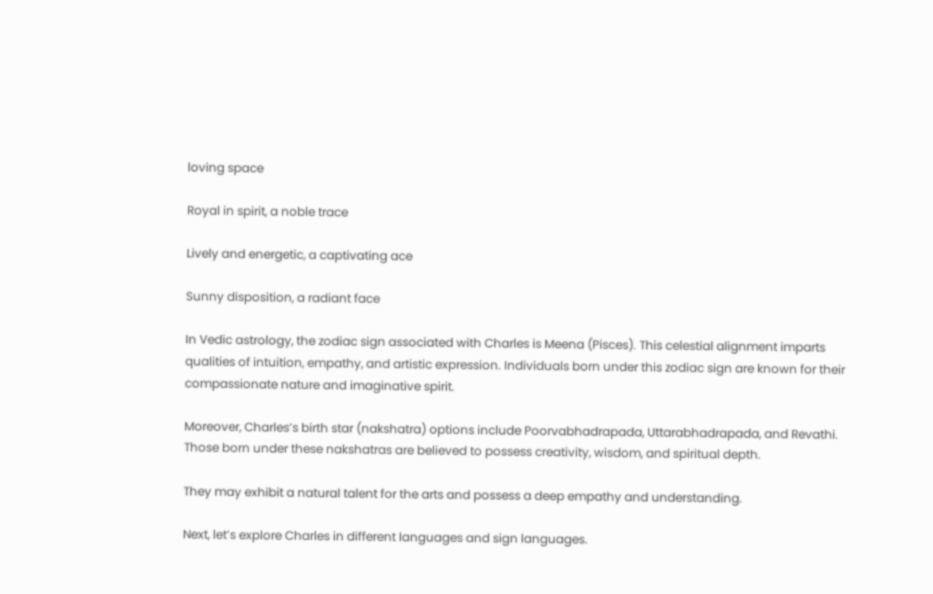loving space

Royal in spirit, a noble trace

Lively and energetic, a captivating ace

Sunny disposition, a radiant face

In Vedic astrology, the zodiac sign associated with Charles is Meena (Pisces). This celestial alignment imparts qualities of intuition, empathy, and artistic expression. Individuals born under this zodiac sign are known for their compassionate nature and imaginative spirit.

Moreover, Charles’s birth star (nakshatra) options include Poorvabhadrapada, Uttarabhadrapada, and Revathi. Those born under these nakshatras are believed to possess creativity, wisdom, and spiritual depth.

They may exhibit a natural talent for the arts and possess a deep empathy and understanding.

Next, let’s explore Charles in different languages and sign languages.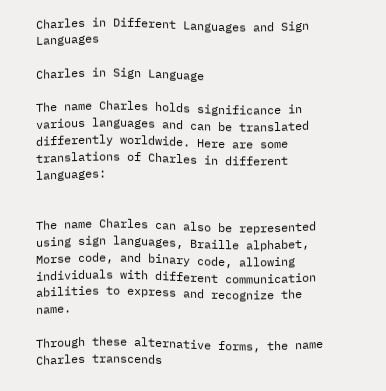Charles in Different Languages and Sign Languages

Charles in Sign Language

The name Charles holds significance in various languages and can be translated differently worldwide. Here are some translations of Charles in different languages:


The name Charles can also be represented using sign languages, Braille alphabet, Morse code, and binary code, allowing individuals with different communication abilities to express and recognize the name.

Through these alternative forms, the name Charles transcends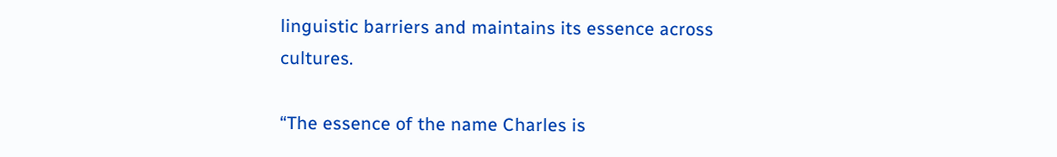linguistic barriers and maintains its essence across cultures.

“The essence of the name Charles is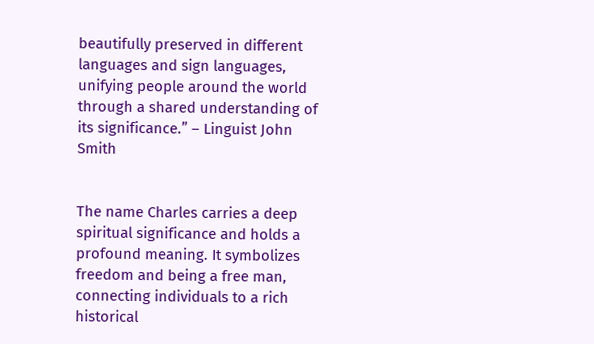beautifully preserved in different languages and sign languages, unifying people around the world through a shared understanding of its significance.” – Linguist John Smith


The name Charles carries a deep spiritual significance and holds a profound meaning. It symbolizes freedom and being a free man, connecting individuals to a rich historical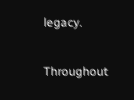legacy.

Throughout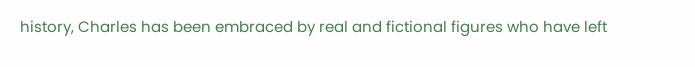history, Charles has been embraced by real and fictional figures who have left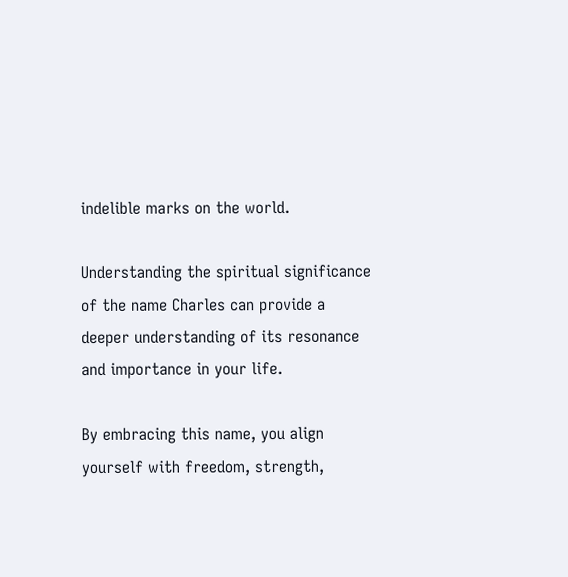indelible marks on the world.

Understanding the spiritual significance of the name Charles can provide a deeper understanding of its resonance and importance in your life.

By embracing this name, you align yourself with freedom, strength,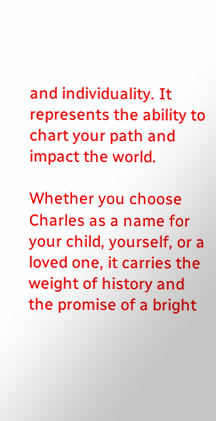and individuality. It represents the ability to chart your path and impact the world.

Whether you choose Charles as a name for your child, yourself, or a loved one, it carries the weight of history and the promise of a bright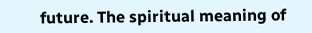future. The spiritual meaning of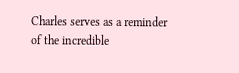Charles serves as a reminder of the incredible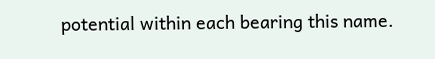potential within each bearing this name.